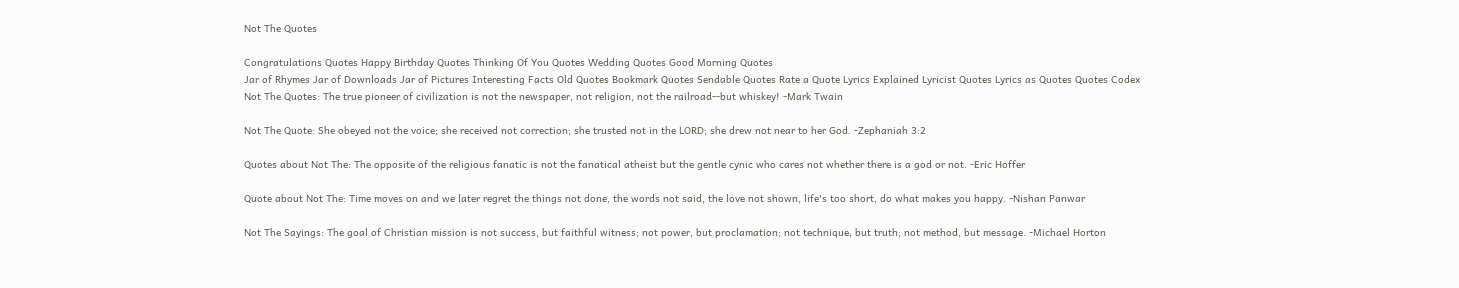Not The Quotes

Congratulations Quotes Happy Birthday Quotes Thinking Of You Quotes Wedding Quotes Good Morning Quotes
Jar of Rhymes Jar of Downloads Jar of Pictures Interesting Facts Old Quotes Bookmark Quotes Sendable Quotes Rate a Quote Lyrics Explained Lyricist Quotes Lyrics as Quotes Quotes Codex
Not The Quotes: The true pioneer of civilization is not the newspaper, not religion, not the railroad--but whiskey! -Mark Twain

Not The Quote: She obeyed not the voice; she received not correction; she trusted not in the LORD; she drew not near to her God. -Zephaniah 3:2

Quotes about Not The: The opposite of the religious fanatic is not the fanatical atheist but the gentle cynic who cares not whether there is a god or not. -Eric Hoffer

Quote about Not The: Time moves on and we later regret the things not done, the words not said, the love not shown, life's too short, do what makes you happy. -Nishan Panwar

Not The Sayings: The goal of Christian mission is not success, but faithful witness; not power, but proclamation; not technique, but truth; not method, but message. -Michael Horton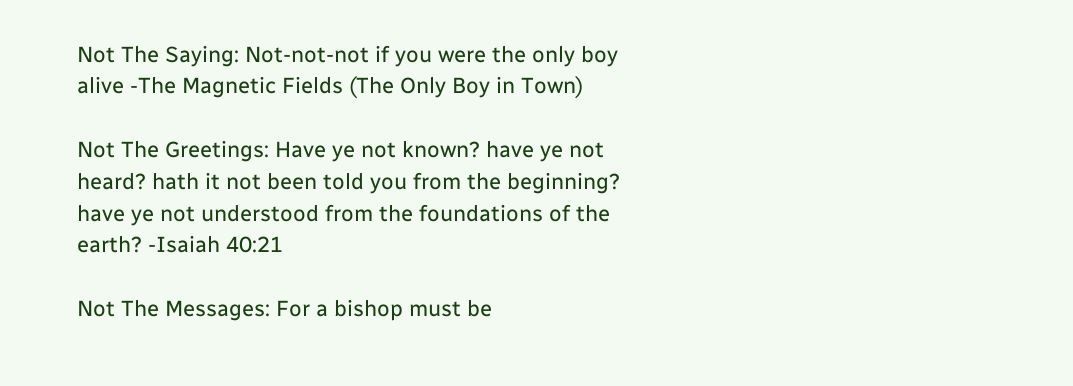Not The Saying: Not-not-not if you were the only boy alive -The Magnetic Fields (The Only Boy in Town)

Not The Greetings: Have ye not known? have ye not heard? hath it not been told you from the beginning? have ye not understood from the foundations of the earth? -Isaiah 40:21

Not The Messages: For a bishop must be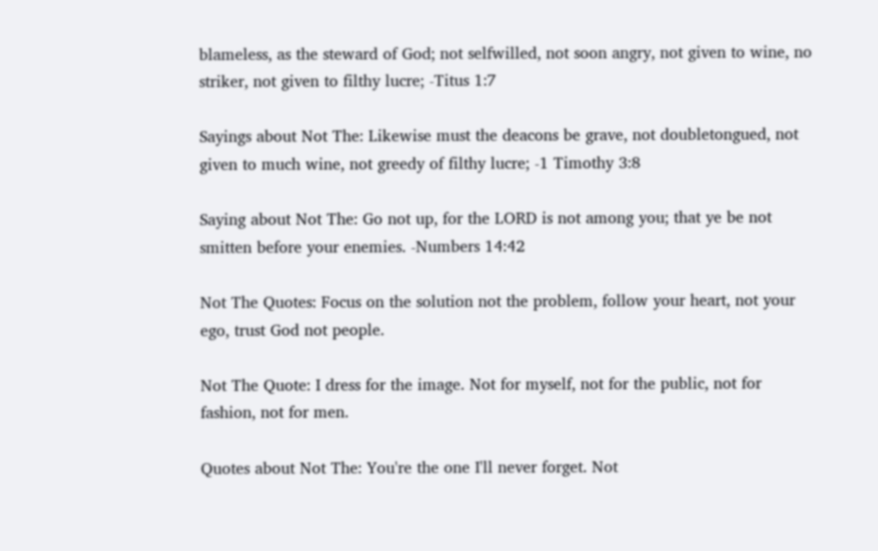blameless, as the steward of God; not selfwilled, not soon angry, not given to wine, no striker, not given to filthy lucre; -Titus 1:7

Sayings about Not The: Likewise must the deacons be grave, not doubletongued, not given to much wine, not greedy of filthy lucre; -1 Timothy 3:8

Saying about Not The: Go not up, for the LORD is not among you; that ye be not smitten before your enemies. -Numbers 14:42

Not The Quotes: Focus on the solution not the problem, follow your heart, not your ego, trust God not people.

Not The Quote: I dress for the image. Not for myself, not for the public, not for fashion, not for men.

Quotes about Not The: You're the one I'll never forget. Not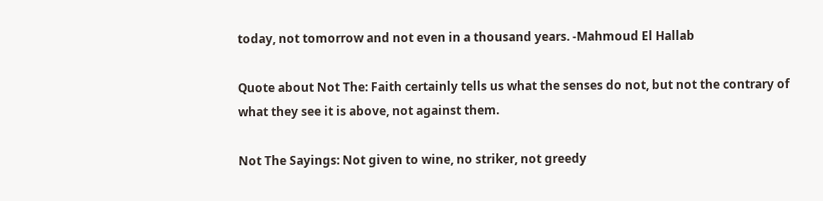today, not tomorrow and not even in a thousand years. -Mahmoud El Hallab

Quote about Not The: Faith certainly tells us what the senses do not, but not the contrary of what they see it is above, not against them.

Not The Sayings: Not given to wine, no striker, not greedy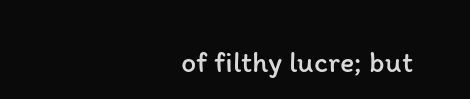of filthy lucre; but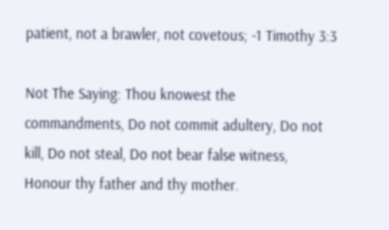patient, not a brawler, not covetous; -1 Timothy 3:3

Not The Saying: Thou knowest the commandments, Do not commit adultery, Do not kill, Do not steal, Do not bear false witness, Honour thy father and thy mother.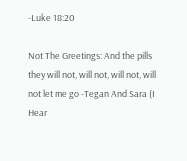-Luke 18:20

Not The Greetings: And the pills they will not, will not, will not, will not let me go -Tegan And Sara (I Hear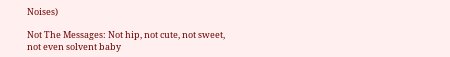Noises)

Not The Messages: Not hip, not cute, not sweet, not even solvent baby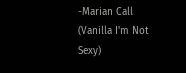-Marian Call (Vanilla I'm Not Sexy)